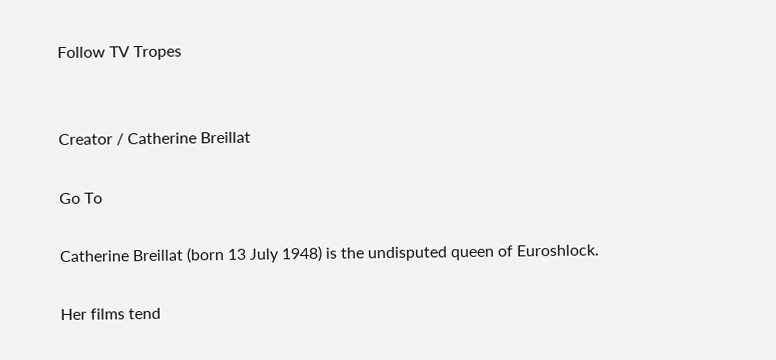Follow TV Tropes


Creator / Catherine Breillat

Go To

Catherine Breillat (born 13 July 1948) is the undisputed queen of Euroshlock.

Her films tend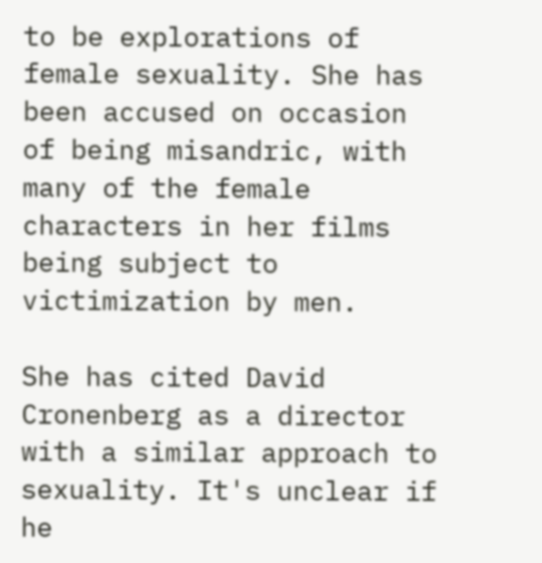to be explorations of female sexuality. She has been accused on occasion of being misandric, with many of the female characters in her films being subject to victimization by men.

She has cited David Cronenberg as a director with a similar approach to sexuality. It's unclear if he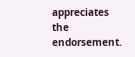appreciates the endorsement.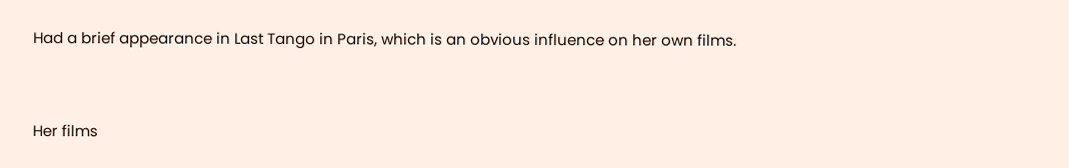Had a brief appearance in Last Tango in Paris, which is an obvious influence on her own films.


Her films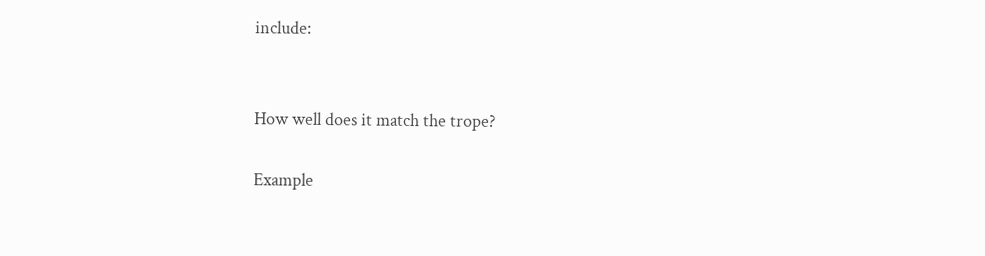include:


How well does it match the trope?

Example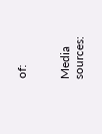of:


Media sources: